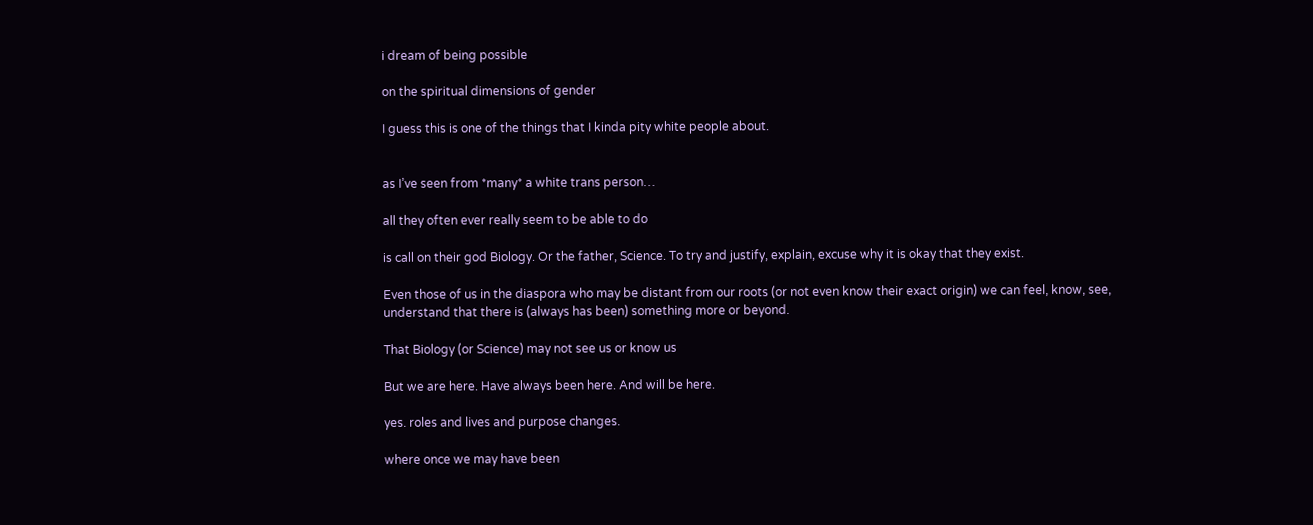i dream of being possible

on the spiritual dimensions of gender

I guess this is one of the things that I kinda pity white people about.


as I’ve seen from *many* a white trans person…

all they often ever really seem to be able to do

is call on their god Biology. Or the father, Science. To try and justify, explain, excuse why it is okay that they exist.

Even those of us in the diaspora who may be distant from our roots (or not even know their exact origin) we can feel, know, see, understand that there is (always has been) something more or beyond.

That Biology (or Science) may not see us or know us

But we are here. Have always been here. And will be here.

yes. roles and lives and purpose changes.

where once we may have been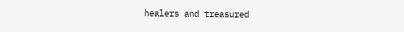healers and treasured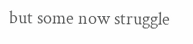but some now struggle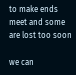to make ends meet and some are lost too soon

we can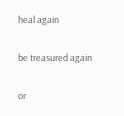heal again

be treasured again

or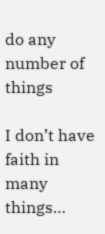do any number of things

I don’t have faith in many things…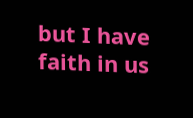but I have faith in us